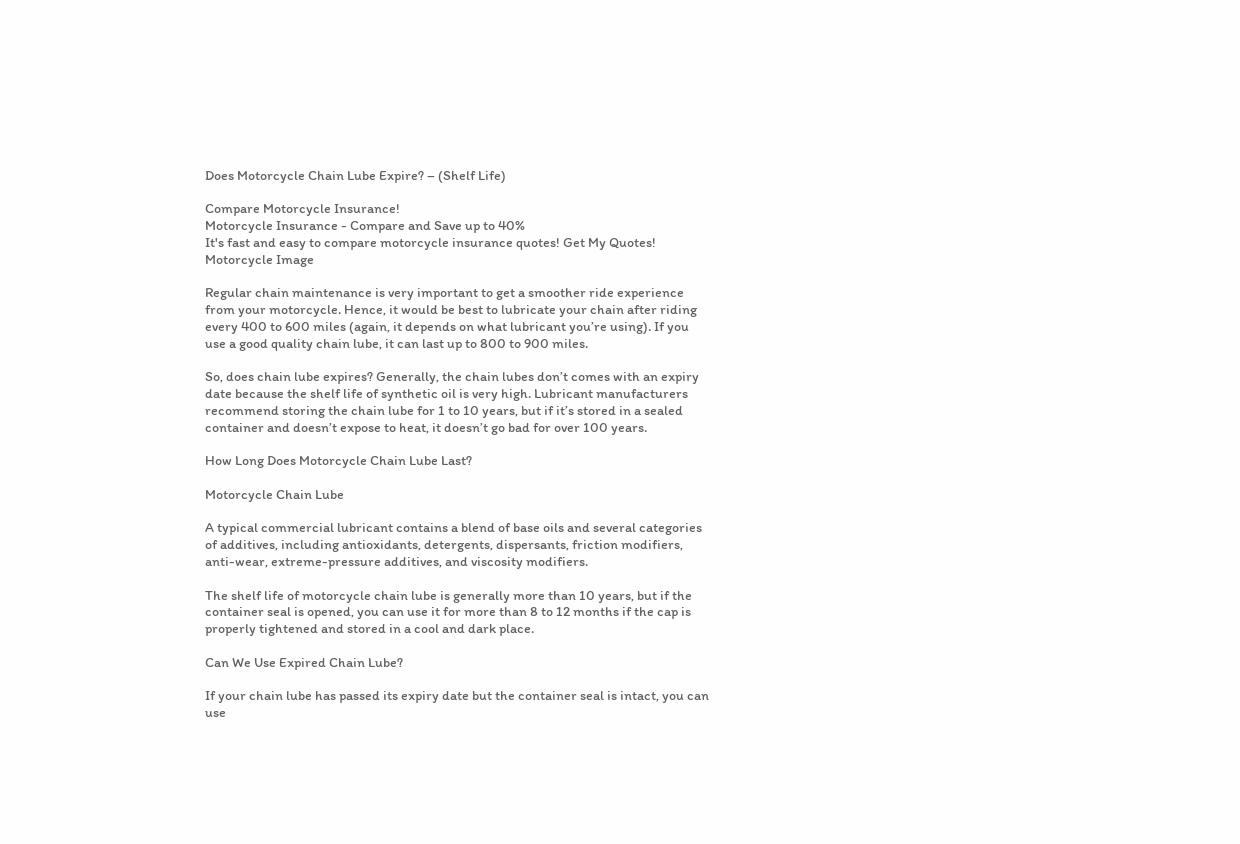Does Motorcycle Chain Lube Expire? – (Shelf Life)

Compare Motorcycle Insurance!
Motorcycle Insurance - Compare and Save up to 40%
It's fast and easy to compare motorcycle insurance quotes! Get My Quotes! Motorcycle Image

Regular chain maintenance is very important to get a smoother ride experience from your motorcycle. Hence, it would be best to lubricate your chain after riding every 400 to 600 miles (again, it depends on what lubricant you’re using). If you use a good quality chain lube, it can last up to 800 to 900 miles.

So, does chain lube expires? Generally, the chain lubes don’t comes with an expiry date because the shelf life of synthetic oil is very high. Lubricant manufacturers recommend storing the chain lube for 1 to 10 years, but if it’s stored in a sealed container and doesn’t expose to heat, it doesn’t go bad for over 100 years.

How Long Does Motorcycle Chain Lube Last?

Motorcycle Chain Lube

A typical commercial lubricant contains a blend of base oils and several categories of additives, including antioxidants, detergents, dispersants, friction modifiers, anti-wear, extreme-pressure additives, and viscosity modifiers.

The shelf life of motorcycle chain lube is generally more than 10 years, but if the container seal is opened, you can use it for more than 8 to 12 months if the cap is properly tightened and stored in a cool and dark place.

Can We Use Expired Chain Lube?

If your chain lube has passed its expiry date but the container seal is intact, you can use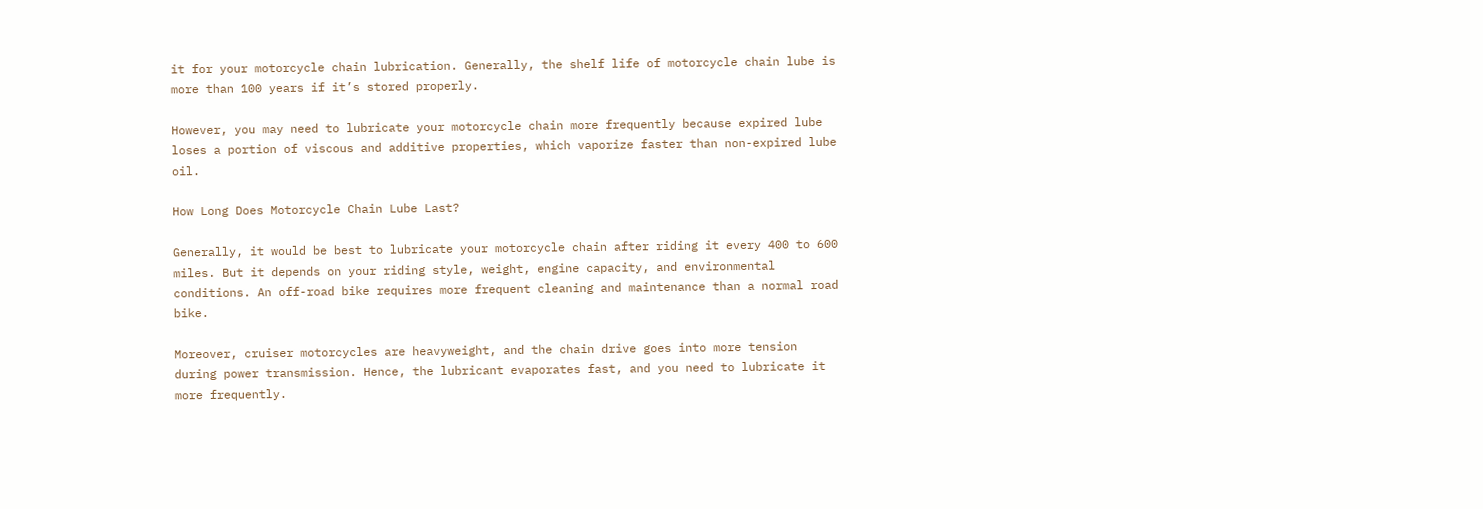it for your motorcycle chain lubrication. Generally, the shelf life of motorcycle chain lube is more than 100 years if it’s stored properly.

However, you may need to lubricate your motorcycle chain more frequently because expired lube loses a portion of viscous and additive properties, which vaporize faster than non-expired lube oil.

How Long Does Motorcycle Chain Lube Last?

Generally, it would be best to lubricate your motorcycle chain after riding it every 400 to 600 miles. But it depends on your riding style, weight, engine capacity, and environmental conditions. An off-road bike requires more frequent cleaning and maintenance than a normal road bike.

Moreover, cruiser motorcycles are heavyweight, and the chain drive goes into more tension during power transmission. Hence, the lubricant evaporates fast, and you need to lubricate it more frequently.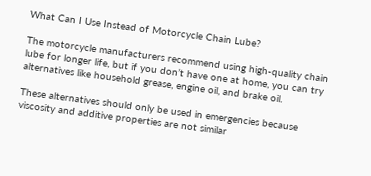What Can I Use Instead of Motorcycle Chain Lube?

The motorcycle manufacturers recommend using high-quality chain lube for longer life, but if you don’t have one at home, you can try alternatives like household grease, engine oil, and brake oil.

These alternatives should only be used in emergencies because viscosity and additive properties are not similar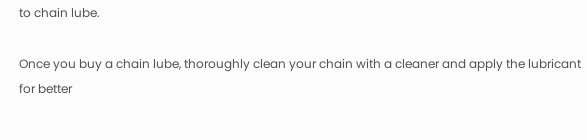to chain lube.

Once you buy a chain lube, thoroughly clean your chain with a cleaner and apply the lubricant for better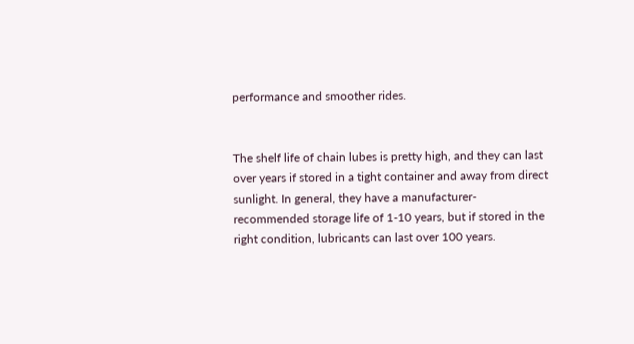performance and smoother rides.


The shelf life of chain lubes is pretty high, and they can last over years if stored in a tight container and away from direct sunlight. In general, they have a manufacturer-recommended storage life of 1-10 years, but if stored in the right condition, lubricants can last over 100 years.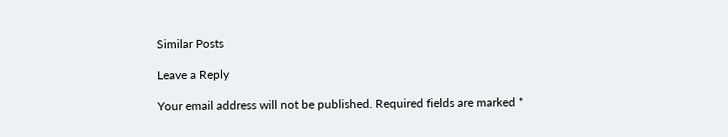Similar Posts

Leave a Reply

Your email address will not be published. Required fields are marked *